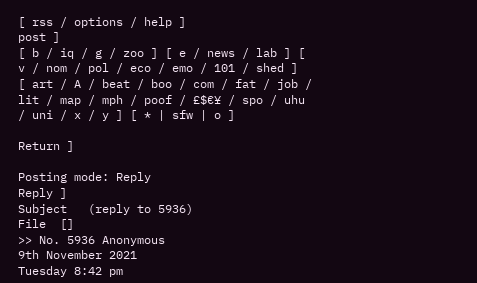[ rss / options / help ]
post ]
[ b / iq / g / zoo ] [ e / news / lab ] [ v / nom / pol / eco / emo / 101 / shed ]
[ art / A / beat / boo / com / fat / job / lit / map / mph / poof / £$€¥ / spo / uhu / uni / x / y ] [ * | sfw | o ]

Return ]

Posting mode: Reply
Reply ]
Subject   (reply to 5936)
File  []
>> No. 5936 Anonymous
9th November 2021
Tuesday 8:42 pm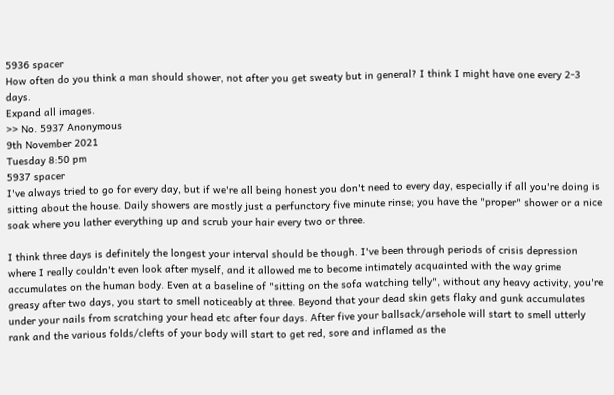5936 spacer
How often do you think a man should shower, not after you get sweaty but in general? I think I might have one every 2-3 days.
Expand all images.
>> No. 5937 Anonymous
9th November 2021
Tuesday 8:50 pm
5937 spacer
I've always tried to go for every day, but if we're all being honest you don't need to every day, especially if all you're doing is sitting about the house. Daily showers are mostly just a perfunctory five minute rinse; you have the "proper" shower or a nice soak where you lather everything up and scrub your hair every two or three.

I think three days is definitely the longest your interval should be though. I've been through periods of crisis depression where I really couldn't even look after myself, and it allowed me to become intimately acquainted with the way grime accumulates on the human body. Even at a baseline of "sitting on the sofa watching telly", without any heavy activity, you're greasy after two days, you start to smell noticeably at three. Beyond that your dead skin gets flaky and gunk accumulates under your nails from scratching your head etc after four days. After five your ballsack/arsehole will start to smell utterly rank and the various folds/clefts of your body will start to get red, sore and inflamed as the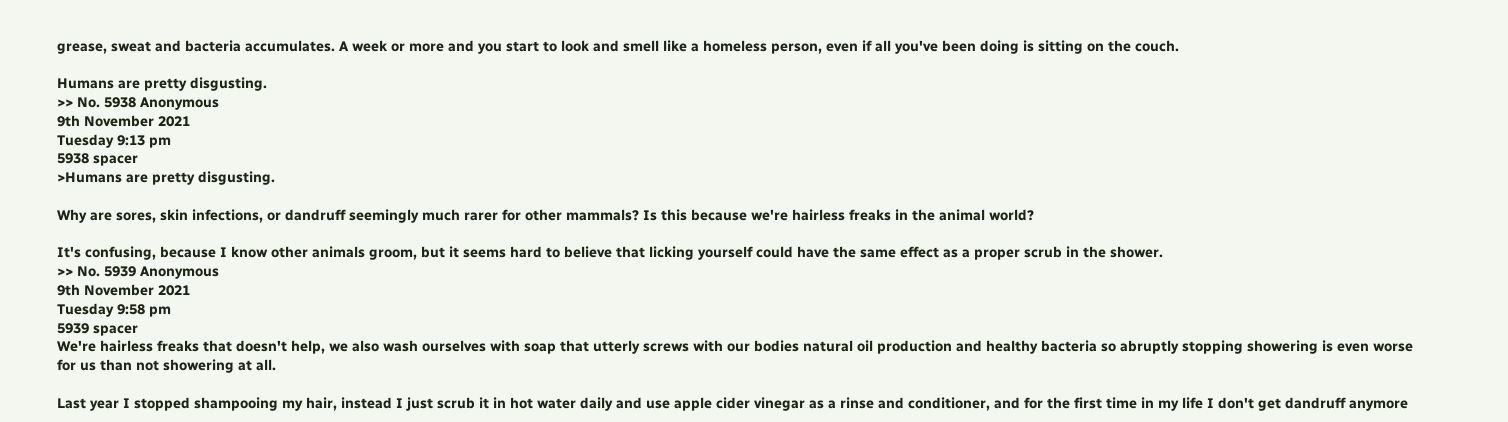grease, sweat and bacteria accumulates. A week or more and you start to look and smell like a homeless person, even if all you've been doing is sitting on the couch.

Humans are pretty disgusting.
>> No. 5938 Anonymous
9th November 2021
Tuesday 9:13 pm
5938 spacer
>Humans are pretty disgusting.

Why are sores, skin infections, or dandruff seemingly much rarer for other mammals? Is this because we're hairless freaks in the animal world?

It's confusing, because I know other animals groom, but it seems hard to believe that licking yourself could have the same effect as a proper scrub in the shower.
>> No. 5939 Anonymous
9th November 2021
Tuesday 9:58 pm
5939 spacer
We're hairless freaks that doesn't help, we also wash ourselves with soap that utterly screws with our bodies natural oil production and healthy bacteria so abruptly stopping showering is even worse for us than not showering at all.

Last year I stopped shampooing my hair, instead I just scrub it in hot water daily and use apple cider vinegar as a rinse and conditioner, and for the first time in my life I don't get dandruff anymore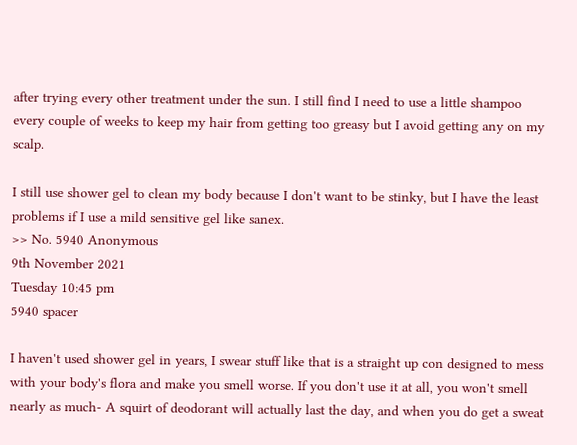after trying every other treatment under the sun. I still find I need to use a little shampoo every couple of weeks to keep my hair from getting too greasy but I avoid getting any on my scalp.

I still use shower gel to clean my body because I don't want to be stinky, but I have the least problems if I use a mild sensitive gel like sanex.
>> No. 5940 Anonymous
9th November 2021
Tuesday 10:45 pm
5940 spacer

I haven't used shower gel in years, I swear stuff like that is a straight up con designed to mess with your body's flora and make you smell worse. If you don't use it at all, you won't smell nearly as much- A squirt of deodorant will actually last the day, and when you do get a sweat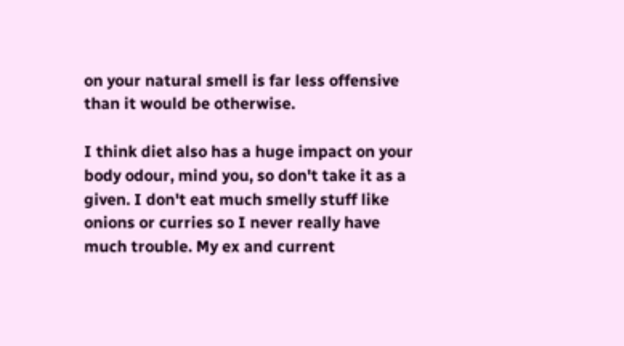on your natural smell is far less offensive than it would be otherwise.

I think diet also has a huge impact on your body odour, mind you, so don't take it as a given. I don't eat much smelly stuff like onions or curries so I never really have much trouble. My ex and current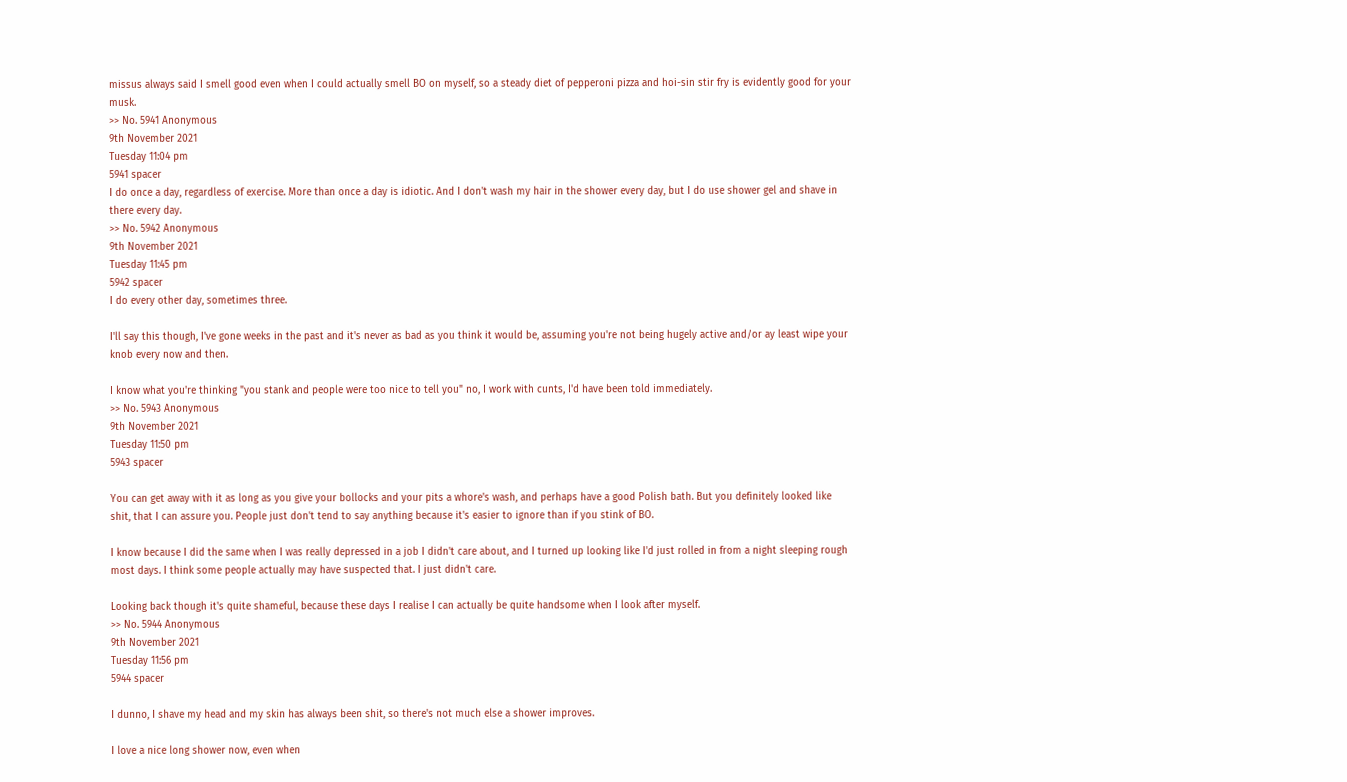missus always said I smell good even when I could actually smell BO on myself, so a steady diet of pepperoni pizza and hoi-sin stir fry is evidently good for your musk.
>> No. 5941 Anonymous
9th November 2021
Tuesday 11:04 pm
5941 spacer
I do once a day, regardless of exercise. More than once a day is idiotic. And I don't wash my hair in the shower every day, but I do use shower gel and shave in there every day.
>> No. 5942 Anonymous
9th November 2021
Tuesday 11:45 pm
5942 spacer
I do every other day, sometimes three.

I'll say this though, I've gone weeks in the past and it's never as bad as you think it would be, assuming you're not being hugely active and/or ay least wipe your knob every now and then.

I know what you're thinking "you stank and people were too nice to tell you" no, I work with cunts, I'd have been told immediately.
>> No. 5943 Anonymous
9th November 2021
Tuesday 11:50 pm
5943 spacer

You can get away with it as long as you give your bollocks and your pits a whore's wash, and perhaps have a good Polish bath. But you definitely looked like shit, that I can assure you. People just don't tend to say anything because it's easier to ignore than if you stink of BO.

I know because I did the same when I was really depressed in a job I didn't care about, and I turned up looking like I'd just rolled in from a night sleeping rough most days. I think some people actually may have suspected that. I just didn't care.

Looking back though it's quite shameful, because these days I realise I can actually be quite handsome when I look after myself.
>> No. 5944 Anonymous
9th November 2021
Tuesday 11:56 pm
5944 spacer

I dunno, I shave my head and my skin has always been shit, so there's not much else a shower improves.

I love a nice long shower now, even when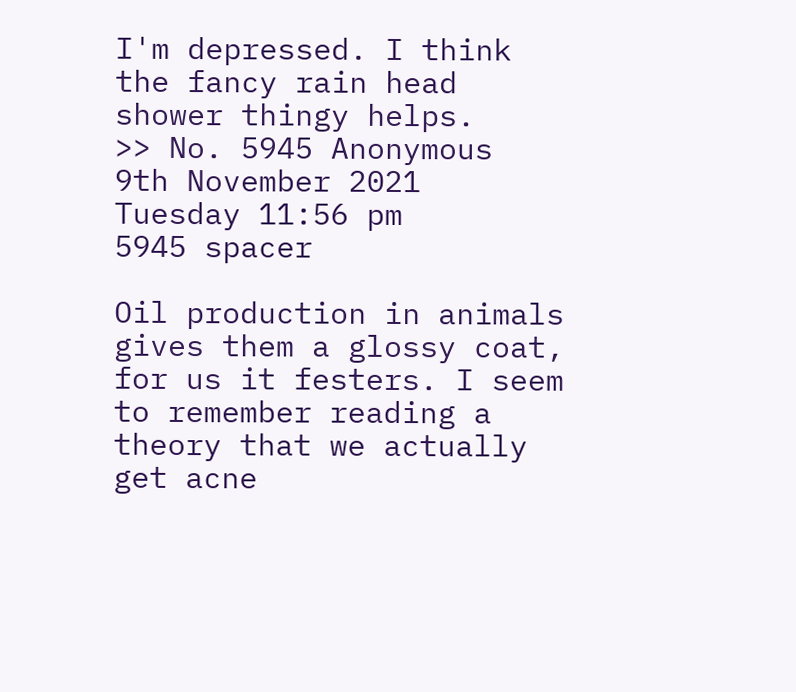I'm depressed. I think the fancy rain head shower thingy helps.
>> No. 5945 Anonymous
9th November 2021
Tuesday 11:56 pm
5945 spacer

Oil production in animals gives them a glossy coat, for us it festers. I seem to remember reading a theory that we actually get acne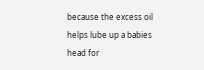because the excess oil helps lube up a babies head for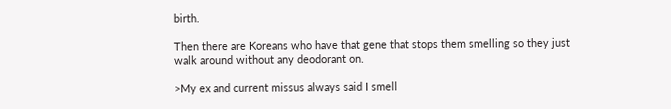birth.

Then there are Koreans who have that gene that stops them smelling so they just walk around without any deodorant on.

>My ex and current missus always said I smell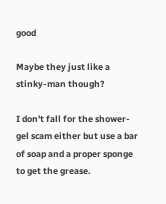good

Maybe they just like a stinky-man though?

I don't fall for the shower-gel scam either but use a bar of soap and a proper sponge to get the grease.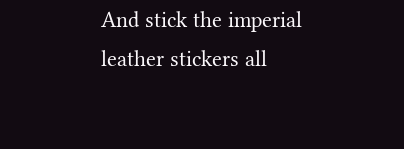And stick the imperial leather stickers all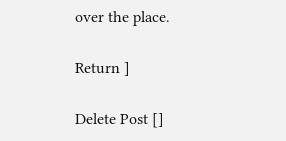over the place.

Return ]

Delete Post []